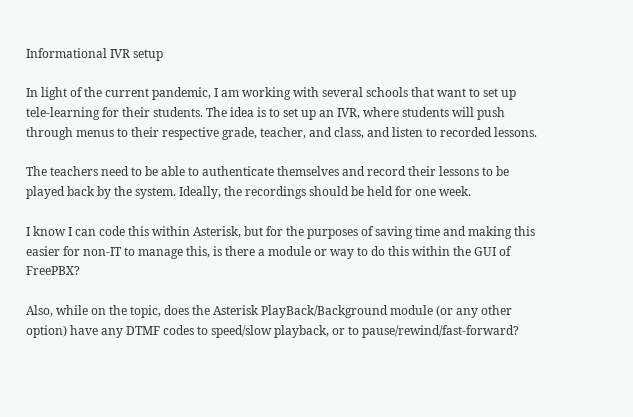Informational IVR setup

In light of the current pandemic, I am working with several schools that want to set up tele-learning for their students. The idea is to set up an IVR, where students will push through menus to their respective grade, teacher, and class, and listen to recorded lessons.

The teachers need to be able to authenticate themselves and record their lessons to be played back by the system. Ideally, the recordings should be held for one week.

I know I can code this within Asterisk, but for the purposes of saving time and making this easier for non-IT to manage this, is there a module or way to do this within the GUI of FreePBX?

Also, while on the topic, does the Asterisk PlayBack/Background module (or any other option) have any DTMF codes to speed/slow playback, or to pause/rewind/fast-forward?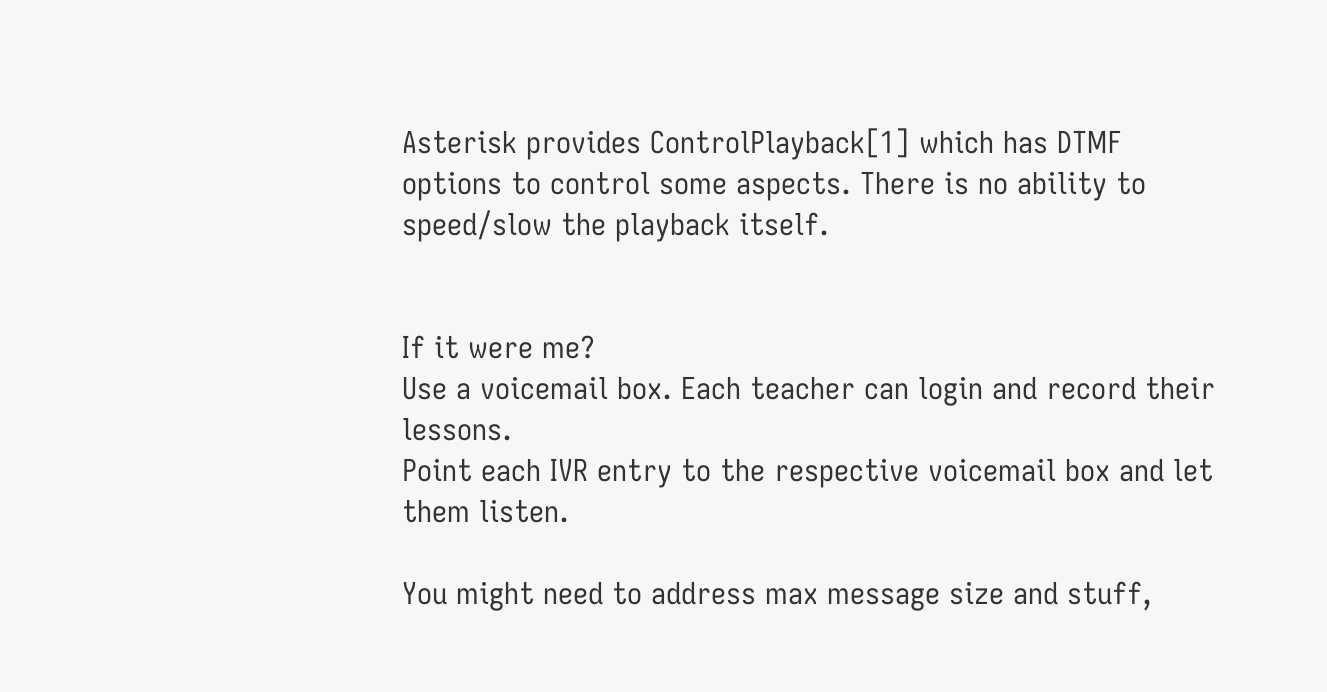Asterisk provides ControlPlayback[1] which has DTMF options to control some aspects. There is no ability to speed/slow the playback itself.


If it were me?
Use a voicemail box. Each teacher can login and record their lessons.
Point each IVR entry to the respective voicemail box and let them listen.

You might need to address max message size and stuff,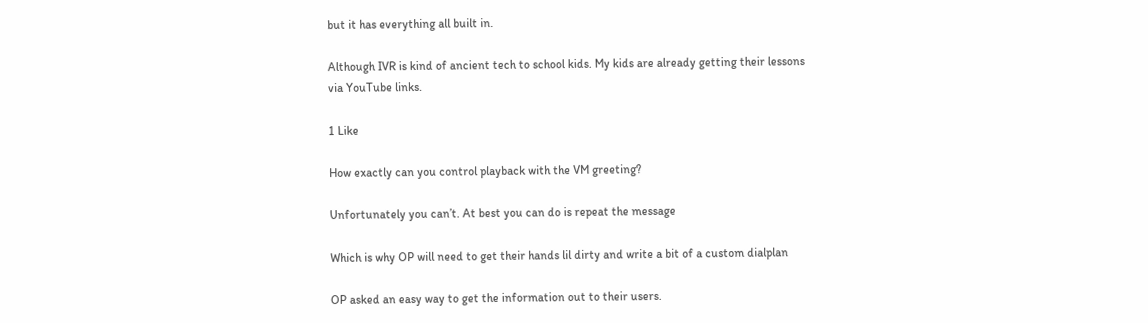but it has everything all built in.

Although IVR is kind of ancient tech to school kids. My kids are already getting their lessons via YouTube links.

1 Like

How exactly can you control playback with the VM greeting?

Unfortunately you can’t. At best you can do is repeat the message

Which is why OP will need to get their hands lil dirty and write a bit of a custom dialplan

OP asked an easy way to get the information out to their users.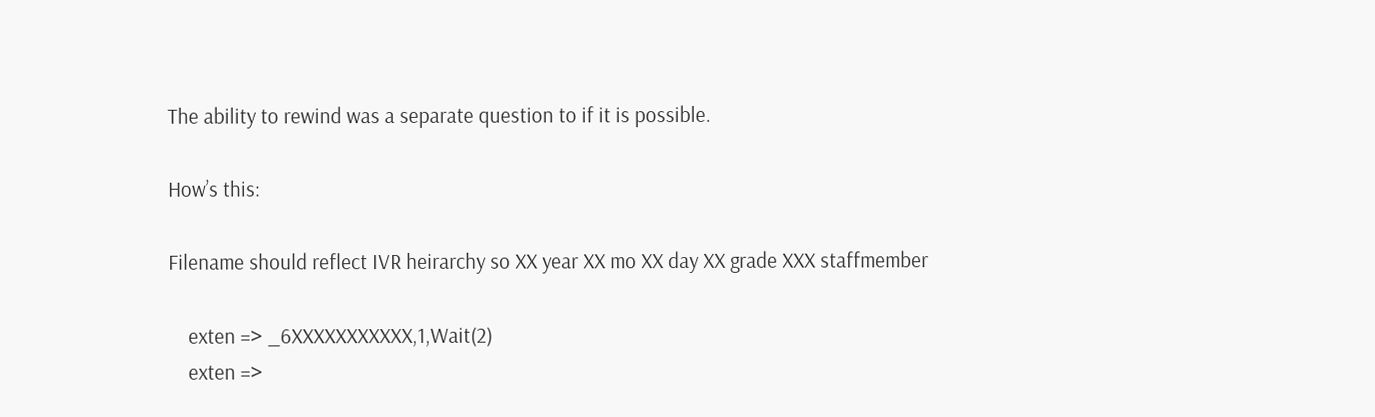The ability to rewind was a separate question to if it is possible.

How’s this:

Filename should reflect IVR heirarchy so XX year XX mo XX day XX grade XXX staffmember

    exten => _6XXXXXXXXXXX,1,Wait(2)
    exten =>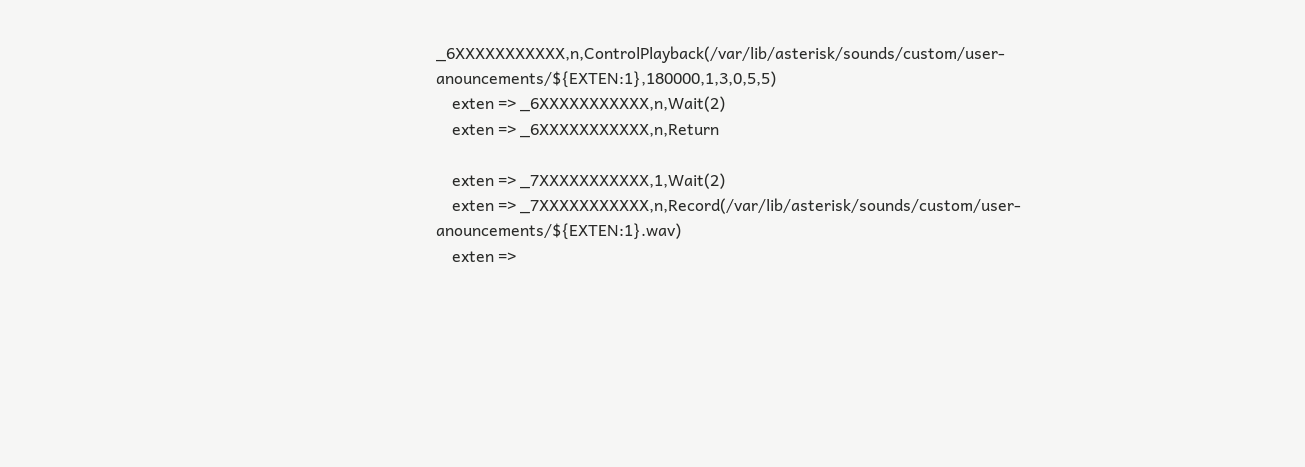_6XXXXXXXXXXX,n,ControlPlayback(/var/lib/asterisk/sounds/custom/user-anouncements/${EXTEN:1},180000,1,3,0,5,5)
    exten => _6XXXXXXXXXXX,n,Wait(2)
    exten => _6XXXXXXXXXXX,n,Return

    exten => _7XXXXXXXXXXX,1,Wait(2)
    exten => _7XXXXXXXXXXX,n,Record(/var/lib/asterisk/sounds/custom/user-anouncements/${EXTEN:1}.wav)
    exten =>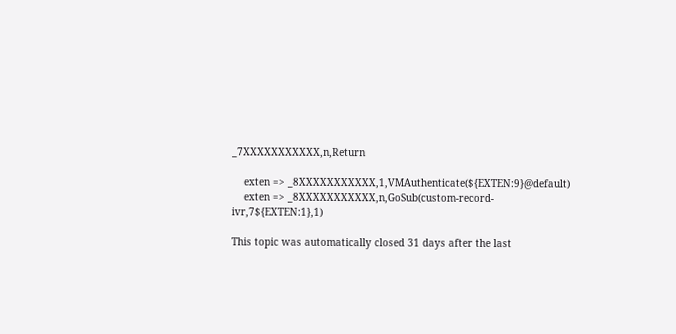_7XXXXXXXXXXX,n,Return

    exten => _8XXXXXXXXXXX,1,VMAuthenticate(${EXTEN:9}@default)
    exten => _8XXXXXXXXXXX,n,GoSub(custom-record-ivr,7${EXTEN:1},1)

This topic was automatically closed 31 days after the last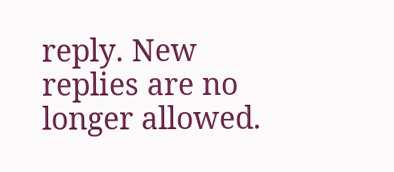reply. New replies are no longer allowed.